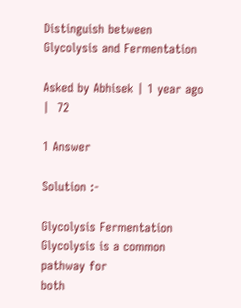Distinguish between Glycolysis and Fermentation

Asked by Abhisek | 1 year ago |  72

1 Answer

Solution :-

Glycolysis Fermentation
Glycolysis is a common pathway for
both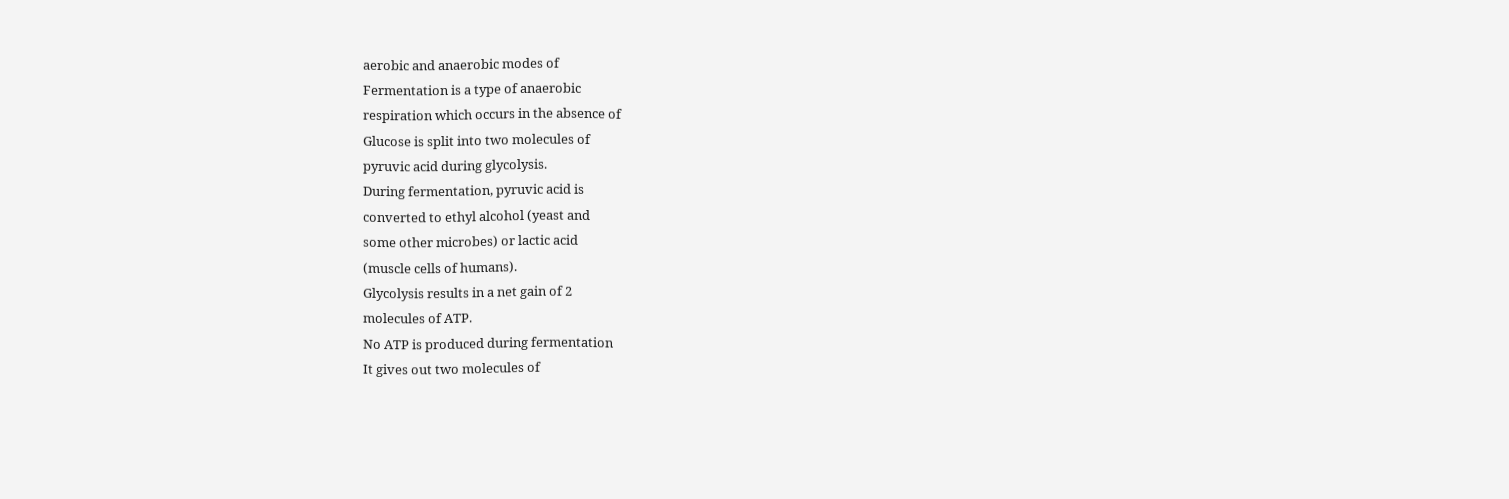aerobic and anaerobic modes of
Fermentation is a type of anaerobic
respiration which occurs in the absence of
Glucose is split into two molecules of
pyruvic acid during glycolysis.
During fermentation, pyruvic acid is
converted to ethyl alcohol (yeast and
some other microbes) or lactic acid
(muscle cells of humans).
Glycolysis results in a net gain of 2
molecules of ATP.
No ATP is produced during fermentation
It gives out two molecules of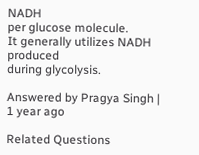NADH
per glucose molecule.
It generally utilizes NADH produced
during glycolysis.

Answered by Pragya Singh | 1 year ago

Related Questions